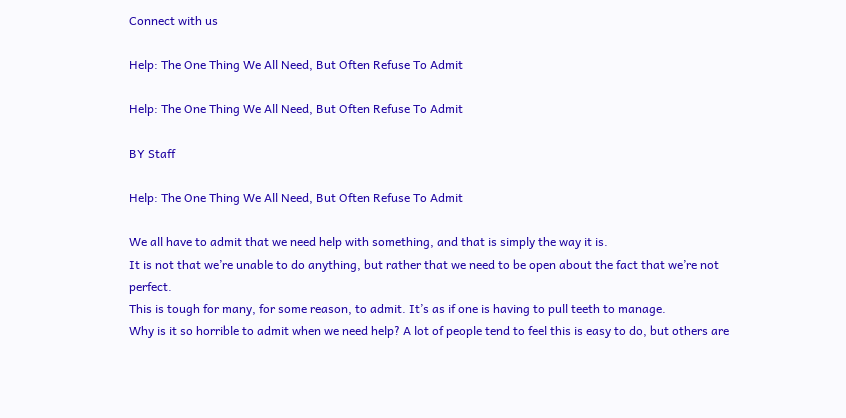Connect with us

Help: The One Thing We All Need, But Often Refuse To Admit

Help: The One Thing We All Need, But Often Refuse To Admit

BY Staff

Help: The One Thing We All Need, But Often Refuse To Admit

We all have to admit that we need help with something, and that is simply the way it is.
It is not that we’re unable to do anything, but rather that we need to be open about the fact that we’re not perfect.
This is tough for many, for some reason, to admit. It’s as if one is having to pull teeth to manage.
Why is it so horrible to admit when we need help? A lot of people tend to feel this is easy to do, but others are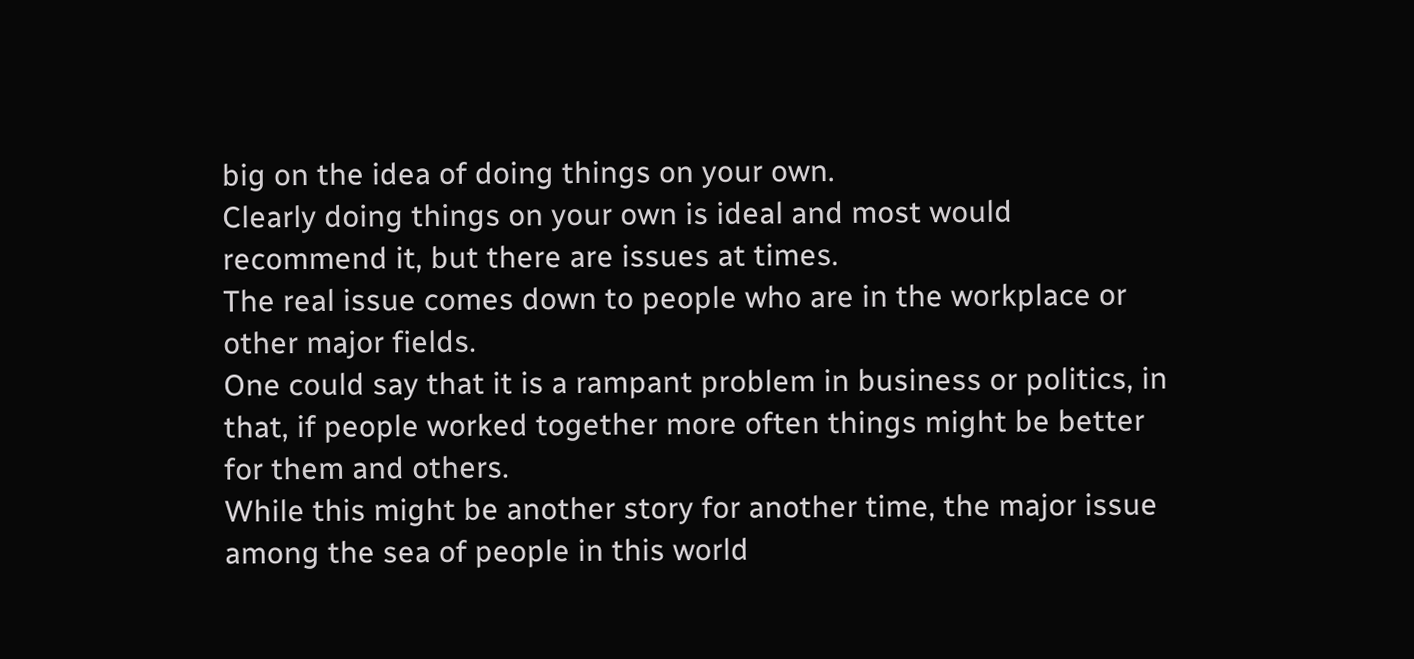big on the idea of doing things on your own.
Clearly doing things on your own is ideal and most would recommend it, but there are issues at times.
The real issue comes down to people who are in the workplace or other major fields.
One could say that it is a rampant problem in business or politics, in that, if people worked together more often things might be better for them and others.
While this might be another story for another time, the major issue among the sea of people in this world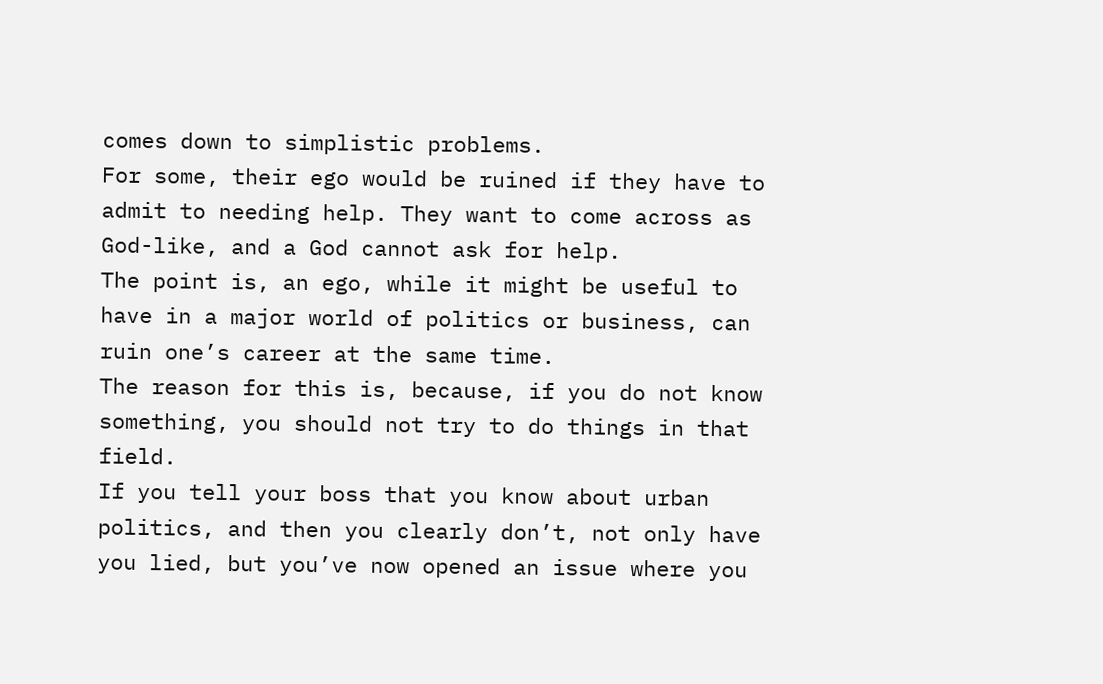comes down to simplistic problems.
For some, their ego would be ruined if they have to admit to needing help. They want to come across as God-like, and a God cannot ask for help.
The point is, an ego, while it might be useful to have in a major world of politics or business, can ruin one’s career at the same time.
The reason for this is, because, if you do not know something, you should not try to do things in that field.
If you tell your boss that you know about urban politics, and then you clearly don’t, not only have you lied, but you’ve now opened an issue where you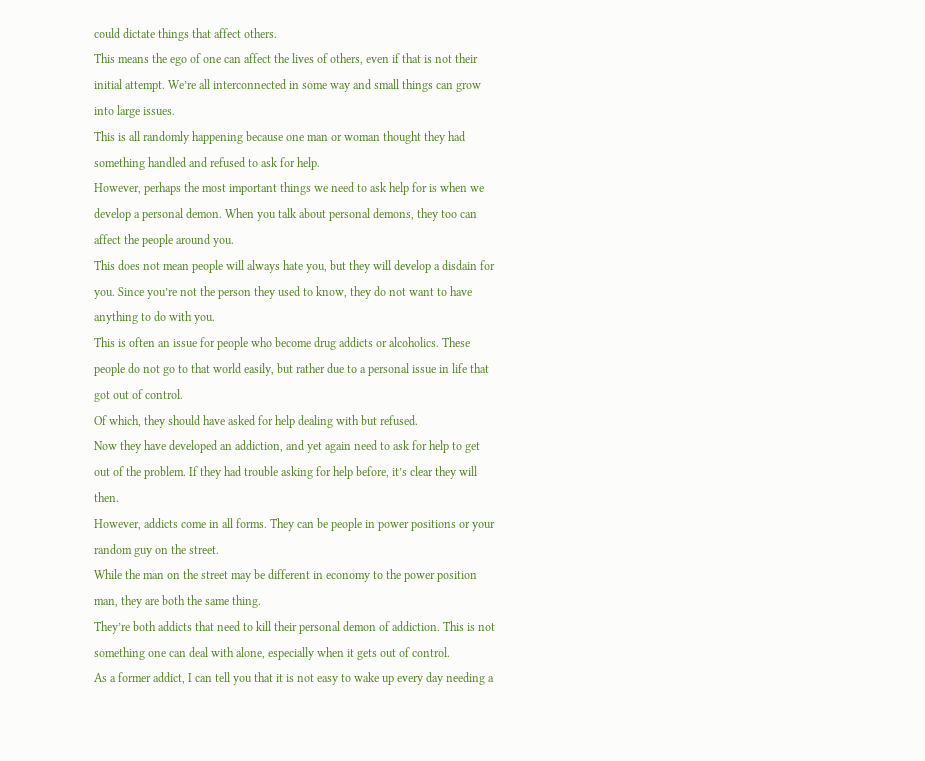could dictate things that affect others.
This means the ego of one can affect the lives of others, even if that is not their initial attempt. We’re all interconnected in some way and small things can grow into large issues.
This is all randomly happening because one man or woman thought they had something handled and refused to ask for help.
However, perhaps the most important things we need to ask help for is when we develop a personal demon. When you talk about personal demons, they too can affect the people around you.
This does not mean people will always hate you, but they will develop a disdain for you. Since you’re not the person they used to know, they do not want to have anything to do with you.
This is often an issue for people who become drug addicts or alcoholics. These people do not go to that world easily, but rather due to a personal issue in life that got out of control.
Of which, they should have asked for help dealing with but refused.
Now they have developed an addiction, and yet again need to ask for help to get out of the problem. If they had trouble asking for help before, it’s clear they will then.
However, addicts come in all forms. They can be people in power positions or your random guy on the street.
While the man on the street may be different in economy to the power position man, they are both the same thing.
They’re both addicts that need to kill their personal demon of addiction. This is not something one can deal with alone, especially when it gets out of control.
As a former addict, I can tell you that it is not easy to wake up every day needing a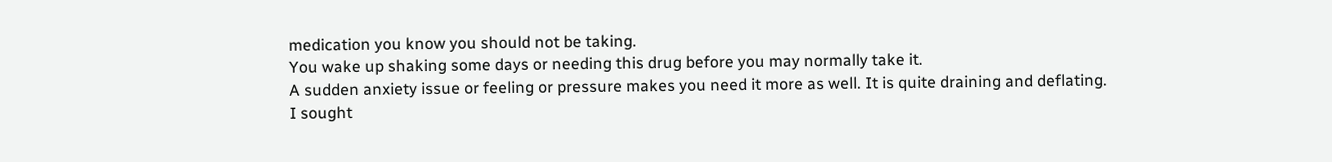medication you know you should not be taking.
You wake up shaking some days or needing this drug before you may normally take it.
A sudden anxiety issue or feeling or pressure makes you need it more as well. It is quite draining and deflating.
I sought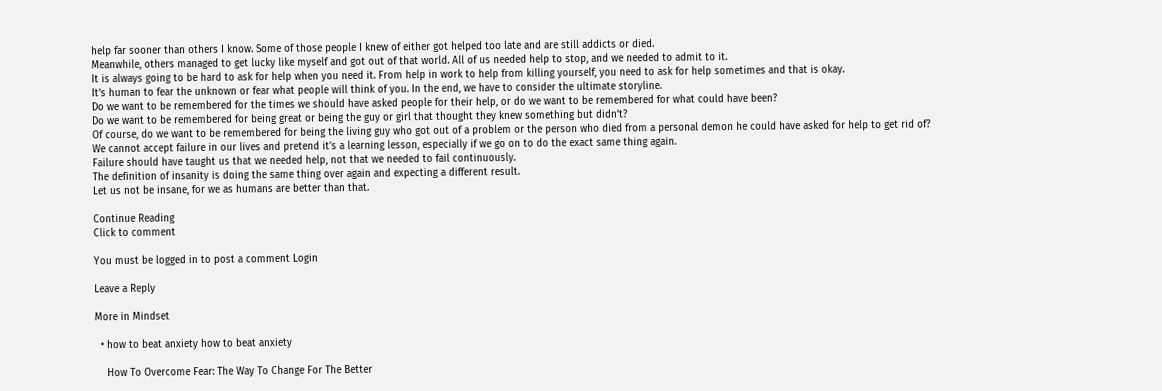help far sooner than others I know. Some of those people I knew of either got helped too late and are still addicts or died.
Meanwhile, others managed to get lucky like myself and got out of that world. All of us needed help to stop, and we needed to admit to it.
It is always going to be hard to ask for help when you need it. From help in work to help from killing yourself, you need to ask for help sometimes and that is okay.
It’s human to fear the unknown or fear what people will think of you. In the end, we have to consider the ultimate storyline.
Do we want to be remembered for the times we should have asked people for their help, or do we want to be remembered for what could have been?
Do we want to be remembered for being great or being the guy or girl that thought they knew something but didn’t?
Of course, do we want to be remembered for being the living guy who got out of a problem or the person who died from a personal demon he could have asked for help to get rid of?
We cannot accept failure in our lives and pretend it’s a learning lesson, especially if we go on to do the exact same thing again.
Failure should have taught us that we needed help, not that we needed to fail continuously.
The definition of insanity is doing the same thing over again and expecting a different result.
Let us not be insane, for we as humans are better than that.

Continue Reading
Click to comment

You must be logged in to post a comment Login

Leave a Reply

More in Mindset

  • how to beat anxiety how to beat anxiety

    How To Overcome Fear: The Way To Change For The Better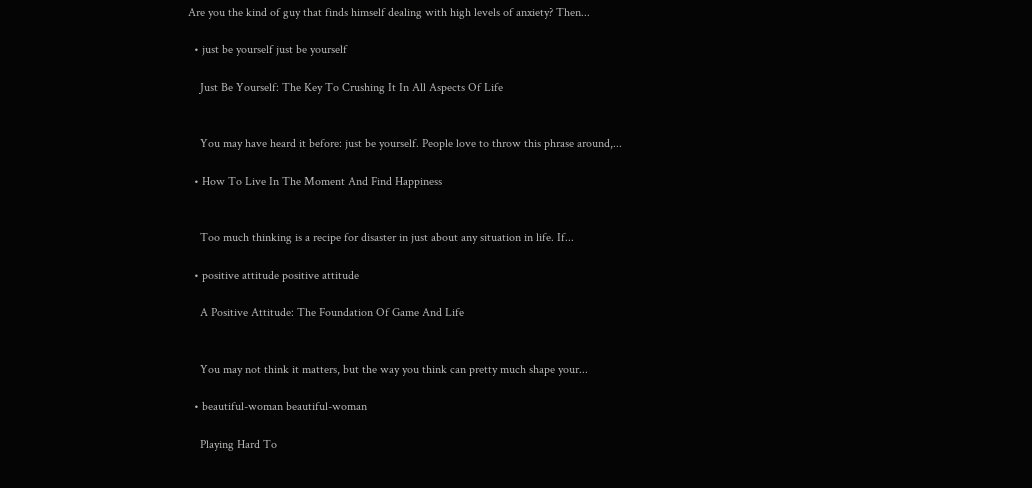Are you the kind of guy that finds himself dealing with high levels of anxiety? Then...

  • just be yourself just be yourself

    Just Be Yourself: The Key To Crushing It In All Aspects Of Life


    You may have heard it before: just be yourself. People love to throw this phrase around,...

  • How To Live In The Moment And Find Happiness


    Too much thinking is a recipe for disaster in just about any situation in life. If...

  • positive attitude positive attitude

    A Positive Attitude: The Foundation Of Game And Life


    You may not think it matters, but the way you think can pretty much shape your...

  • beautiful-woman beautiful-woman

    Playing Hard To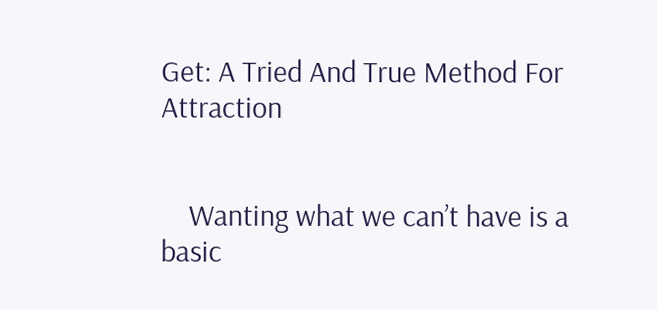Get: A Tried And True Method For Attraction


    Wanting what we can’t have is a basic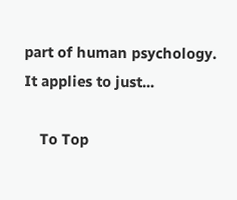part of human psychology. It applies to just...

    To Top